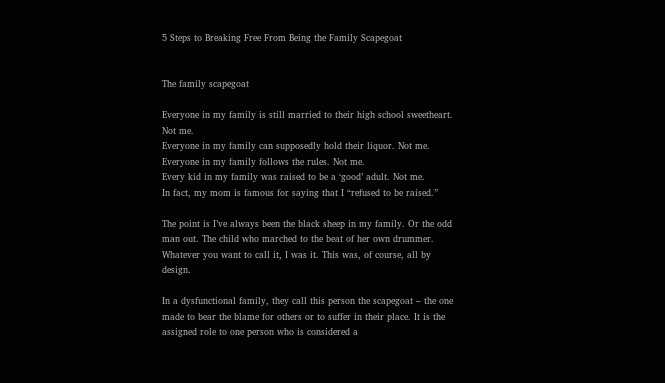5 Steps to Breaking Free From Being the Family Scapegoat


The family scapegoat

Everyone in my family is still married to their high school sweetheart. Not me.
Everyone in my family can supposedly hold their liquor. Not me.
Everyone in my family follows the rules. Not me.
Every kid in my family was raised to be a ‘good’ adult. Not me.
In fact, my mom is famous for saying that I “refused to be raised.”

The point is I’ve always been the black sheep in my family. Or the odd man out. The child who marched to the beat of her own drummer. Whatever you want to call it, I was it. This was, of course, all by design.

In a dysfunctional family, they call this person the scapegoat – the one made to bear the blame for others or to suffer in their place. It is the assigned role to one person who is considered a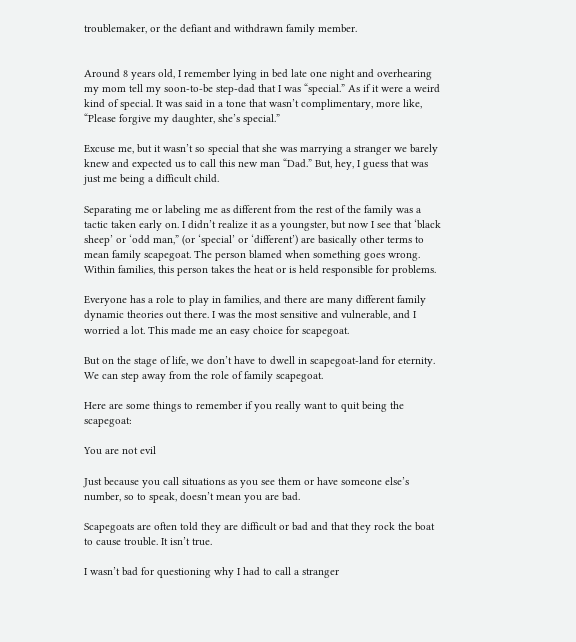troublemaker, or the defiant and withdrawn family member.


Around 8 years old, I remember lying in bed late one night and overhearing my mom tell my soon-to-be step-dad that I was “special.” As if it were a weird kind of special. It was said in a tone that wasn’t complimentary, more like, “Please forgive my daughter, she’s special.”

Excuse me, but it wasn’t so special that she was marrying a stranger we barely knew and expected us to call this new man “Dad.” But, hey, I guess that was just me being a difficult child.

Separating me or labeling me as different from the rest of the family was a tactic taken early on. I didn’t realize it as a youngster, but now I see that ‘black sheep’ or ‘odd man,” (or ‘special’ or ‘different’) are basically other terms to mean family scapegoat. The person blamed when something goes wrong. Within families, this person takes the heat or is held responsible for problems.

Everyone has a role to play in families, and there are many different family dynamic theories out there. I was the most sensitive and vulnerable, and I worried a lot. This made me an easy choice for scapegoat.

But on the stage of life, we don’t have to dwell in scapegoat-land for eternity. We can step away from the role of family scapegoat.

Here are some things to remember if you really want to quit being the scapegoat:

You are not evil

Just because you call situations as you see them or have someone else’s number, so to speak, doesn’t mean you are bad.

Scapegoats are often told they are difficult or bad and that they rock the boat to cause trouble. It isn’t true.

I wasn’t bad for questioning why I had to call a stranger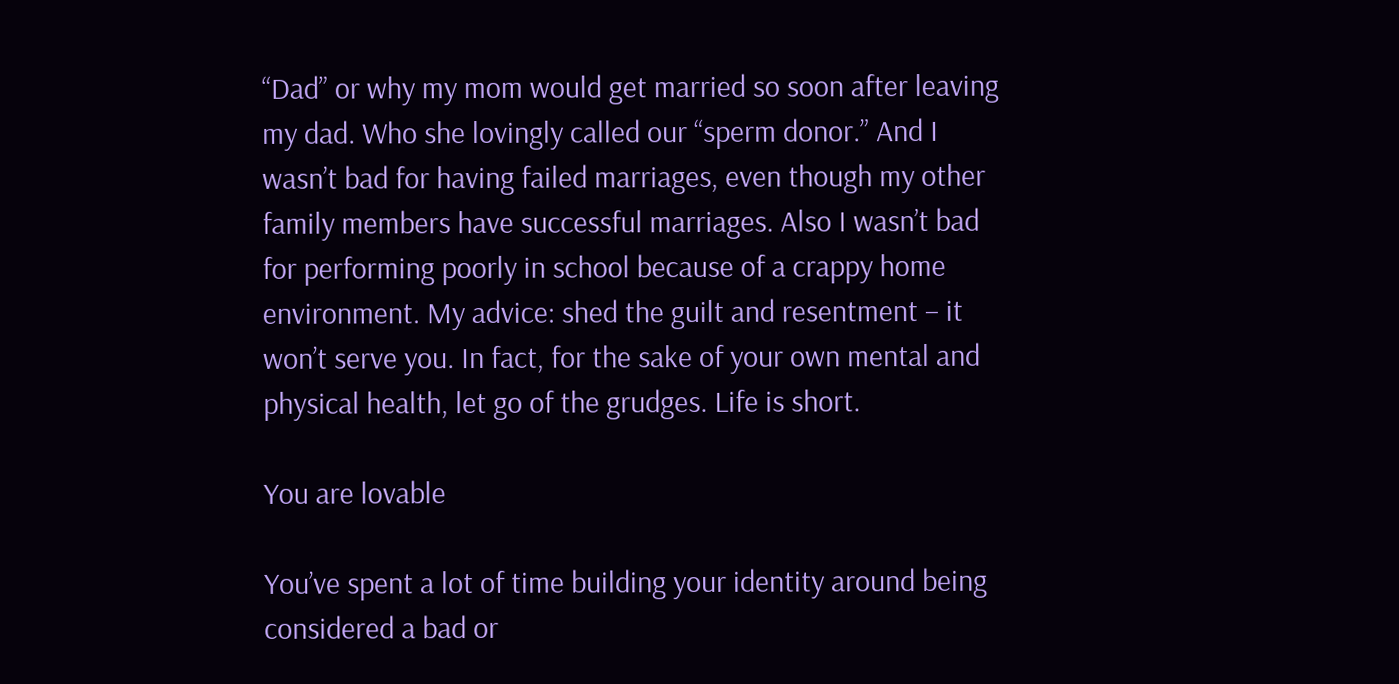“Dad” or why my mom would get married so soon after leaving my dad. Who she lovingly called our “sperm donor.” And I wasn’t bad for having failed marriages, even though my other family members have successful marriages. Also I wasn’t bad for performing poorly in school because of a crappy home environment. My advice: shed the guilt and resentment – it won’t serve you. In fact, for the sake of your own mental and physical health, let go of the grudges. Life is short.

You are lovable

You’ve spent a lot of time building your identity around being considered a bad or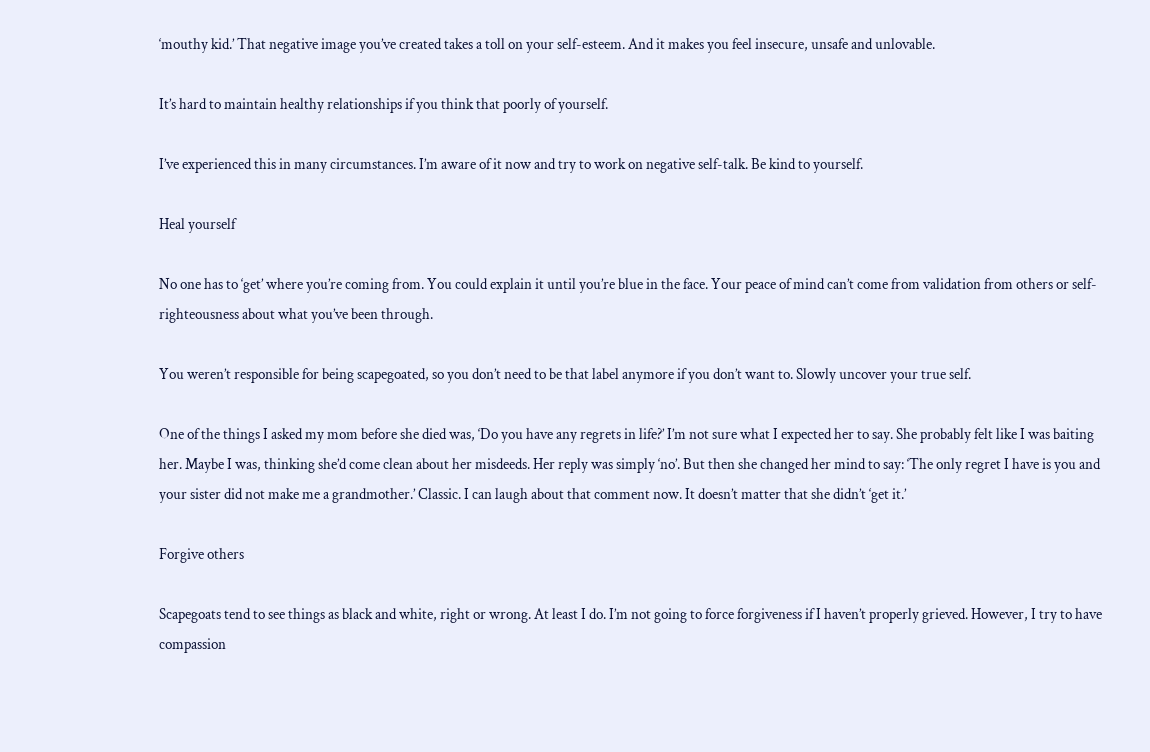‘mouthy kid.’ That negative image you’ve created takes a toll on your self-esteem. And it makes you feel insecure, unsafe and unlovable.

It’s hard to maintain healthy relationships if you think that poorly of yourself.

I’ve experienced this in many circumstances. I’m aware of it now and try to work on negative self-talk. Be kind to yourself.

Heal yourself

No one has to ‘get’ where you’re coming from. You could explain it until you’re blue in the face. Your peace of mind can’t come from validation from others or self-righteousness about what you’ve been through.

You weren’t responsible for being scapegoated, so you don’t need to be that label anymore if you don’t want to. Slowly uncover your true self.

One of the things I asked my mom before she died was, ‘Do you have any regrets in life?’ I’m not sure what I expected her to say. She probably felt like I was baiting her. Maybe I was, thinking she’d come clean about her misdeeds. Her reply was simply ‘no’. But then she changed her mind to say: ‘The only regret I have is you and your sister did not make me a grandmother.’ Classic. I can laugh about that comment now. It doesn’t matter that she didn’t ‘get it.’

Forgive others

Scapegoats tend to see things as black and white, right or wrong. At least I do. I’m not going to force forgiveness if I haven’t properly grieved. However, I try to have compassion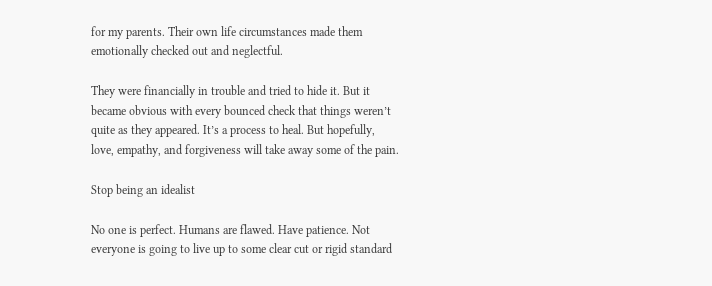for my parents. Their own life circumstances made them emotionally checked out and neglectful.

They were financially in trouble and tried to hide it. But it became obvious with every bounced check that things weren’t quite as they appeared. It’s a process to heal. But hopefully, love, empathy, and forgiveness will take away some of the pain.

Stop being an idealist

No one is perfect. Humans are flawed. Have patience. Not everyone is going to live up to some clear cut or rigid standard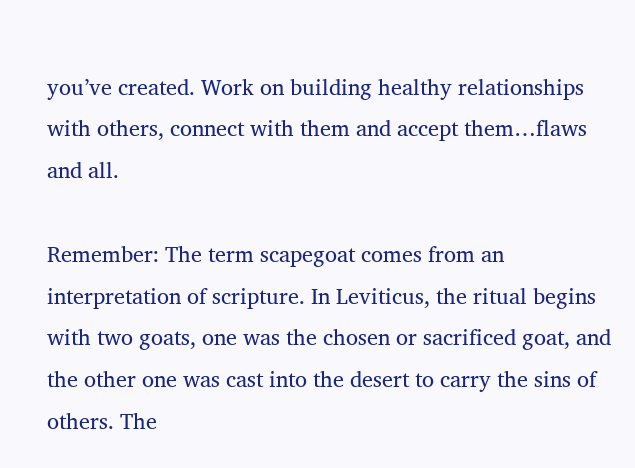you’ve created. Work on building healthy relationships with others, connect with them and accept them…flaws and all.

Remember: The term scapegoat comes from an interpretation of scripture. In Leviticus, the ritual begins with two goats, one was the chosen or sacrificed goat, and the other one was cast into the desert to carry the sins of others. The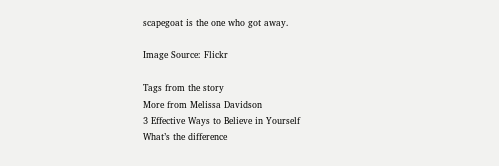scapegoat is the one who got away.

Image Source: Flickr

Tags from the story
More from Melissa Davidson
3 Effective Ways to Believe in Yourself
What’s the difference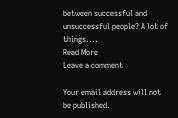between successful and unsuccessful people? A lot of things....
Read More
Leave a comment

Your email address will not be published.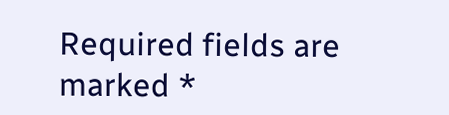Required fields are marked *